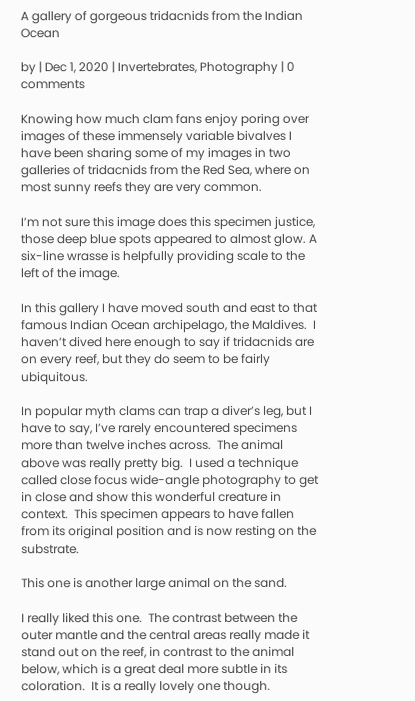A gallery of gorgeous tridacnids from the Indian Ocean

by | Dec 1, 2020 | Invertebrates, Photography | 0 comments

Knowing how much clam fans enjoy poring over images of these immensely variable bivalves I have been sharing some of my images in two galleries of tridacnids from the Red Sea, where on most sunny reefs they are very common.

I’m not sure this image does this specimen justice, those deep blue spots appeared to almost glow. A six-line wrasse is helpfully providing scale to the left of the image.

In this gallery I have moved south and east to that famous Indian Ocean archipelago, the Maldives.  I haven’t dived here enough to say if tridacnids are on every reef, but they do seem to be fairly ubiquitous.

In popular myth clams can trap a diver’s leg, but I have to say, I’ve rarely encountered specimens more than twelve inches across.  The animal above was really pretty big.  I used a technique called close focus wide-angle photography to get in close and show this wonderful creature in context.  This specimen appears to have fallen from its original position and is now resting on the substrate.

This one is another large animal on the sand.

I really liked this one.  The contrast between the outer mantle and the central areas really made it stand out on the reef, in contrast to the animal below, which is a great deal more subtle in its coloration.  It is a really lovely one though.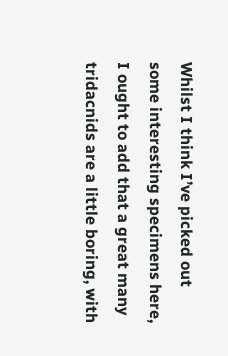Whilst I think I’ve picked out some interesting specimens here, I ought to add that a great many tridacnids are a little boring, with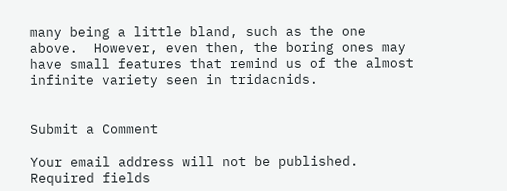many being a little bland, such as the one above.  However, even then, the boring ones may have small features that remind us of the almost infinite variety seen in tridacnids.


Submit a Comment

Your email address will not be published. Required fields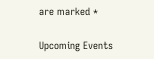are marked *

Upcoming Events